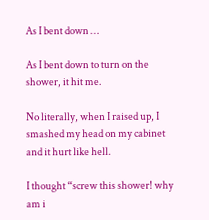As I bent down …

As I bent down to turn on the shower, it hit me.

No literally, when I raised up, I smashed my head on my cabinet and it hurt like hell.

I thought “screw this shower! why am i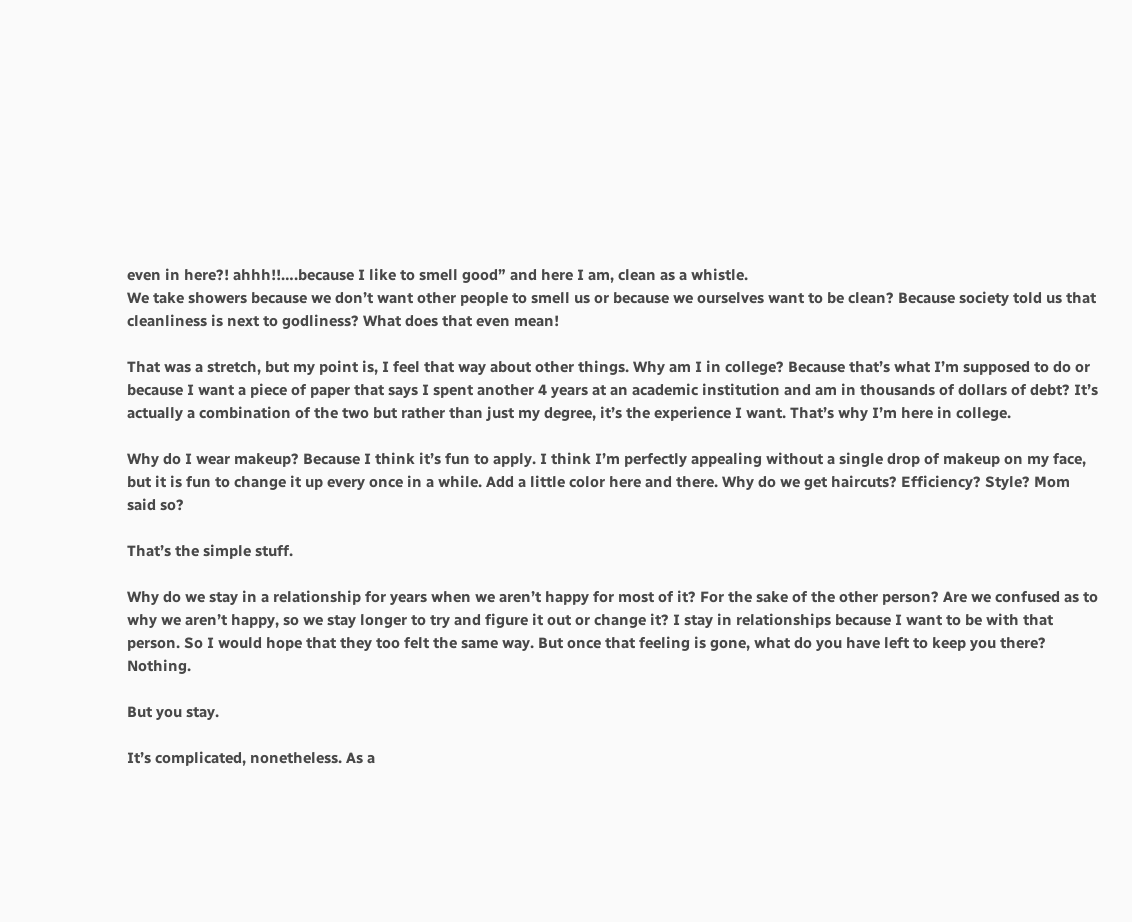even in here?! ahhh!!….because I like to smell good” and here I am, clean as a whistle.
We take showers because we don’t want other people to smell us or because we ourselves want to be clean? Because society told us that cleanliness is next to godliness? What does that even mean!

That was a stretch, but my point is, I feel that way about other things. Why am I in college? Because that’s what I’m supposed to do or because I want a piece of paper that says I spent another 4 years at an academic institution and am in thousands of dollars of debt? It’s actually a combination of the two but rather than just my degree, it’s the experience I want. That’s why I’m here in college.

Why do I wear makeup? Because I think it’s fun to apply. I think I’m perfectly appealing without a single drop of makeup on my face, but it is fun to change it up every once in a while. Add a little color here and there. Why do we get haircuts? Efficiency? Style? Mom said so?

That’s the simple stuff.

Why do we stay in a relationship for years when we aren’t happy for most of it? For the sake of the other person? Are we confused as to why we aren’t happy, so we stay longer to try and figure it out or change it? I stay in relationships because I want to be with that person. So I would hope that they too felt the same way. But once that feeling is gone, what do you have left to keep you there? Nothing.

But you stay.

It’s complicated, nonetheless. As a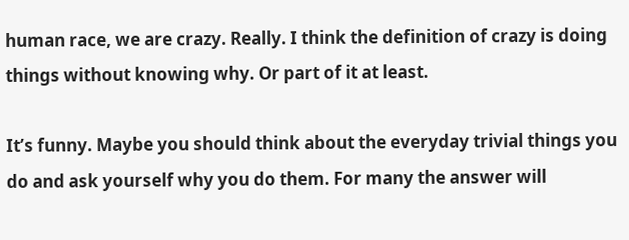human race, we are crazy. Really. I think the definition of crazy is doing things without knowing why. Or part of it at least.

It’s funny. Maybe you should think about the everyday trivial things you do and ask yourself why you do them. For many the answer will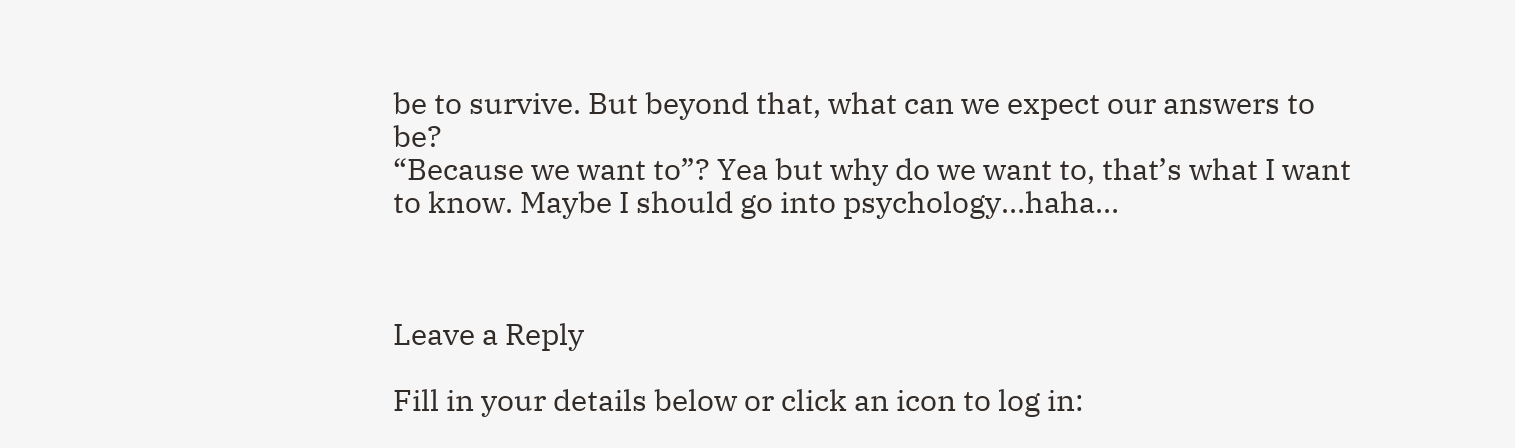be to survive. But beyond that, what can we expect our answers to be?
“Because we want to”? Yea but why do we want to, that’s what I want to know. Maybe I should go into psychology…haha…



Leave a Reply

Fill in your details below or click an icon to log in: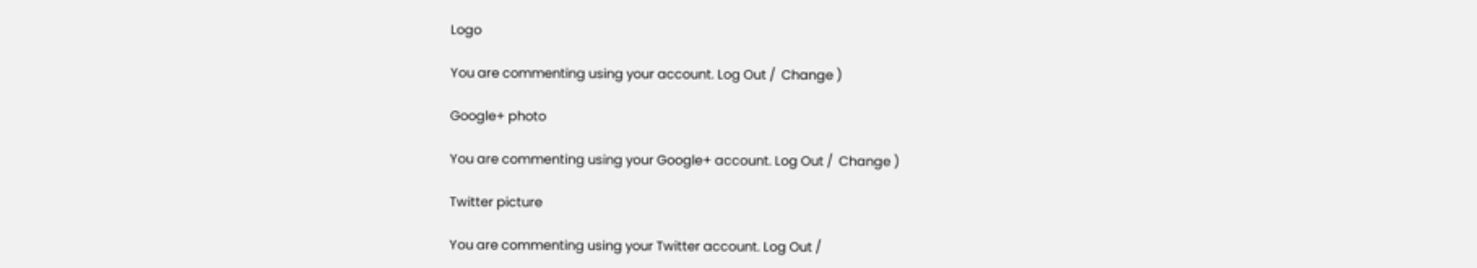Logo

You are commenting using your account. Log Out /  Change )

Google+ photo

You are commenting using your Google+ account. Log Out /  Change )

Twitter picture

You are commenting using your Twitter account. Log Out /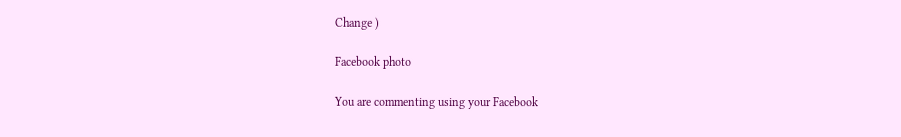Change )

Facebook photo

You are commenting using your Facebook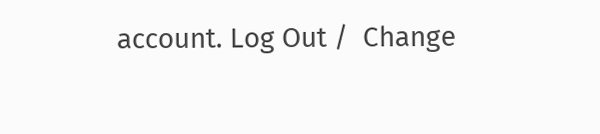account. Log Out /  Change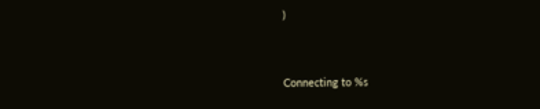)


Connecting to %s